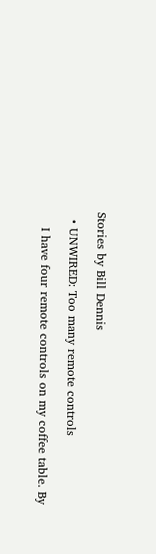Stories by Bill Dennis

  • UNWIRED: Too many remote controls

    I have four remote controls on my coffee table. By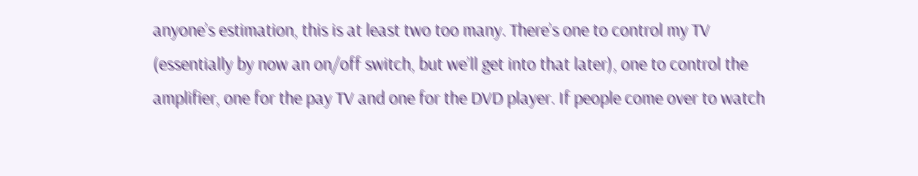anyone’s estimation, this is at least two too many. There’s one to control my TV (essentially by now an on/off switch, but we’ll get into that later), one to control the amplifier, one for the pay TV and one for the DVD player. If people come over to watch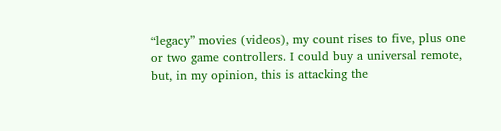“legacy” movies (videos), my count rises to five, plus one or two game controllers. I could buy a universal remote, but, in my opinion, this is attacking the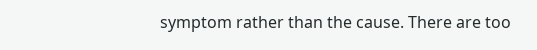symptom rather than the cause. There are too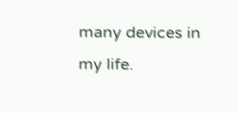many devices in my life.